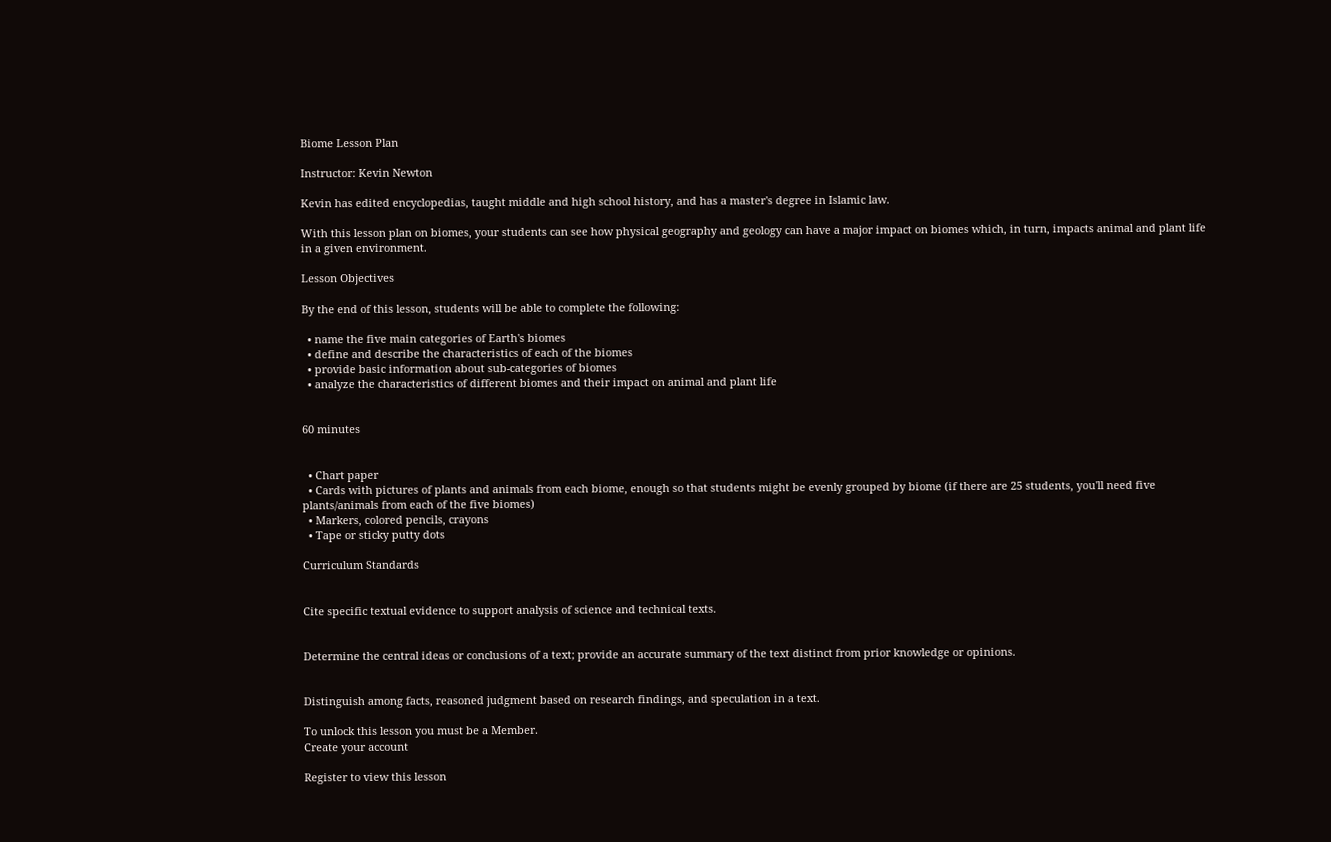Biome Lesson Plan

Instructor: Kevin Newton

Kevin has edited encyclopedias, taught middle and high school history, and has a master's degree in Islamic law.

With this lesson plan on biomes, your students can see how physical geography and geology can have a major impact on biomes which, in turn, impacts animal and plant life in a given environment.

Lesson Objectives

By the end of this lesson, students will be able to complete the following:

  • name the five main categories of Earth's biomes
  • define and describe the characteristics of each of the biomes
  • provide basic information about sub-categories of biomes
  • analyze the characteristics of different biomes and their impact on animal and plant life


60 minutes


  • Chart paper
  • Cards with pictures of plants and animals from each biome, enough so that students might be evenly grouped by biome (if there are 25 students, you'll need five plants/animals from each of the five biomes)
  • Markers, colored pencils, crayons
  • Tape or sticky putty dots

Curriculum Standards


Cite specific textual evidence to support analysis of science and technical texts.


Determine the central ideas or conclusions of a text; provide an accurate summary of the text distinct from prior knowledge or opinions.


Distinguish among facts, reasoned judgment based on research findings, and speculation in a text.

To unlock this lesson you must be a Member.
Create your account

Register to view this lesson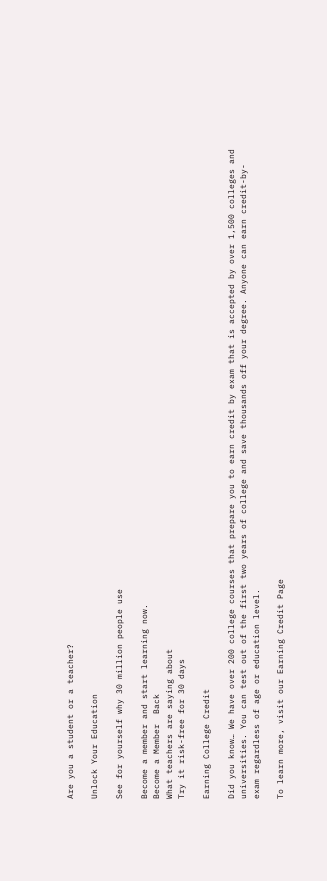Are you a student or a teacher?

Unlock Your Education

See for yourself why 30 million people use

Become a member and start learning now.
Become a Member  Back
What teachers are saying about
Try it risk-free for 30 days

Earning College Credit

Did you know… We have over 200 college courses that prepare you to earn credit by exam that is accepted by over 1,500 colleges and universities. You can test out of the first two years of college and save thousands off your degree. Anyone can earn credit-by-exam regardless of age or education level.

To learn more, visit our Earning Credit Page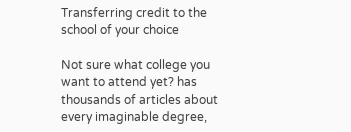Transferring credit to the school of your choice

Not sure what college you want to attend yet? has thousands of articles about every imaginable degree,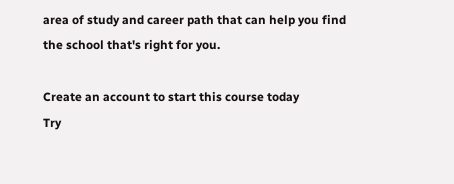area of study and career path that can help you find the school that's right for you.

Create an account to start this course today
Try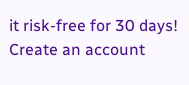it risk-free for 30 days!
Create an account